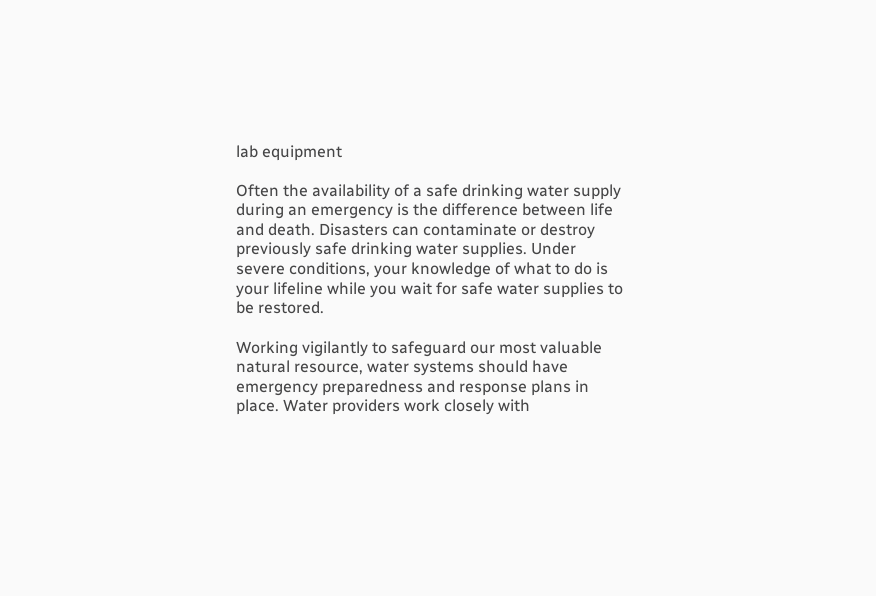lab equipment

Often the availability of a safe drinking water supply during an emergency is the difference between life and death. Disasters can contaminate or destroy previously safe drinking water supplies. Under severe conditions, your knowledge of what to do is your lifeline while you wait for safe water supplies to be restored.

Working vigilantly to safeguard our most valuable natural resource, water systems should have emergency preparedness and response plans in place. Water providers work closely with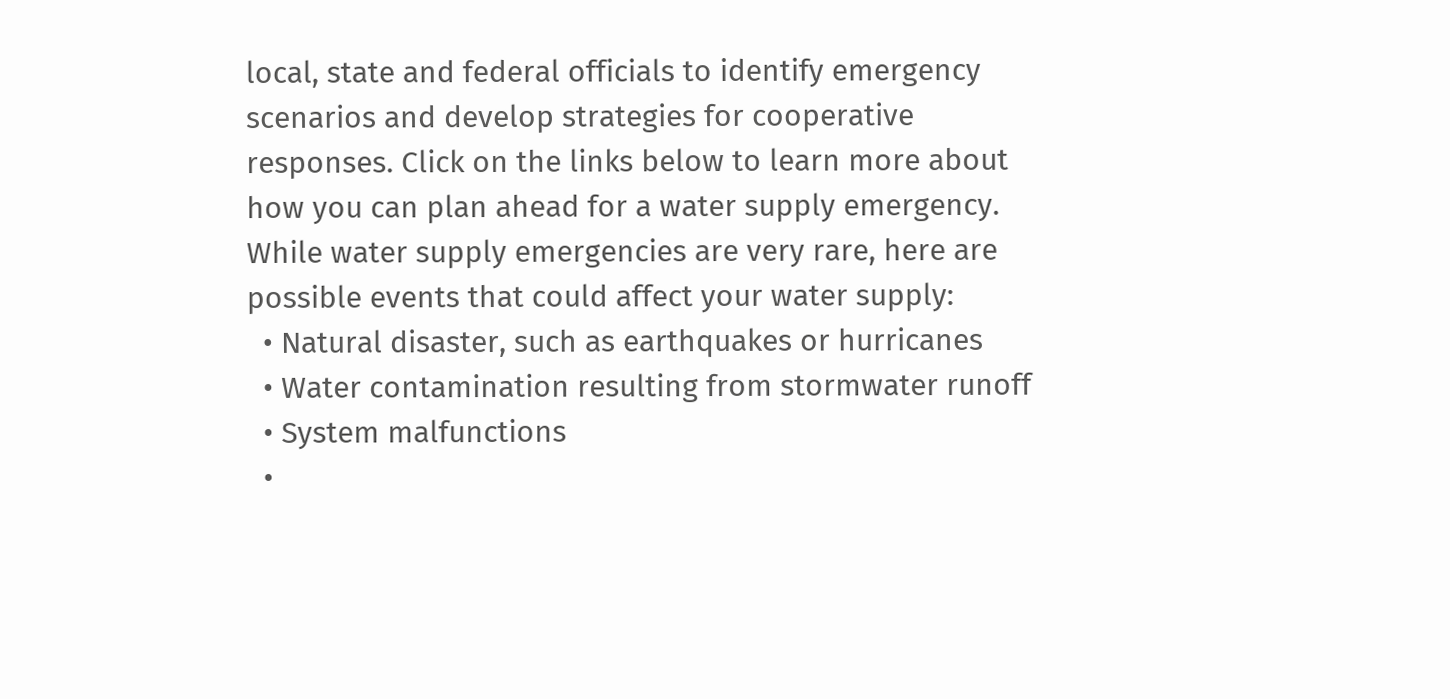local, state and federal officials to identify emergency scenarios and develop strategies for cooperative responses. Click on the links below to learn more about how you can plan ahead for a water supply emergency.
While water supply emergencies are very rare, here are possible events that could affect your water supply:
  • Natural disaster, such as earthquakes or hurricanes
  • Water contamination resulting from stormwater runoff
  • System malfunctions
  •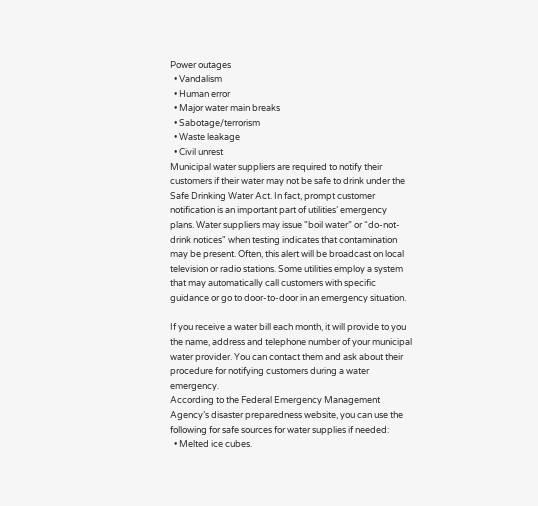Power outages
  • Vandalism
  • Human error
  • Major water main breaks
  • Sabotage/terrorism
  • Waste leakage
  • Civil unrest
Municipal water suppliers are required to notify their customers if their water may not be safe to drink under the Safe Drinking Water Act. In fact, prompt customer notification is an important part of utilities’ emergency plans. Water suppliers may issue "boil water” or “do-not-drink notices" when testing indicates that contamination may be present. Often, this alert will be broadcast on local television or radio stations. Some utilities employ a system that may automatically call customers with specific guidance or go to door-to-door in an emergency situation.

If you receive a water bill each month, it will provide to you the name, address and telephone number of your municipal water provider. You can contact them and ask about their procedure for notifying customers during a water emergency.
According to the Federal Emergency Management Agency’s disaster preparedness website, you can use the following for safe sources for water supplies if needed:
  • Melted ice cubes.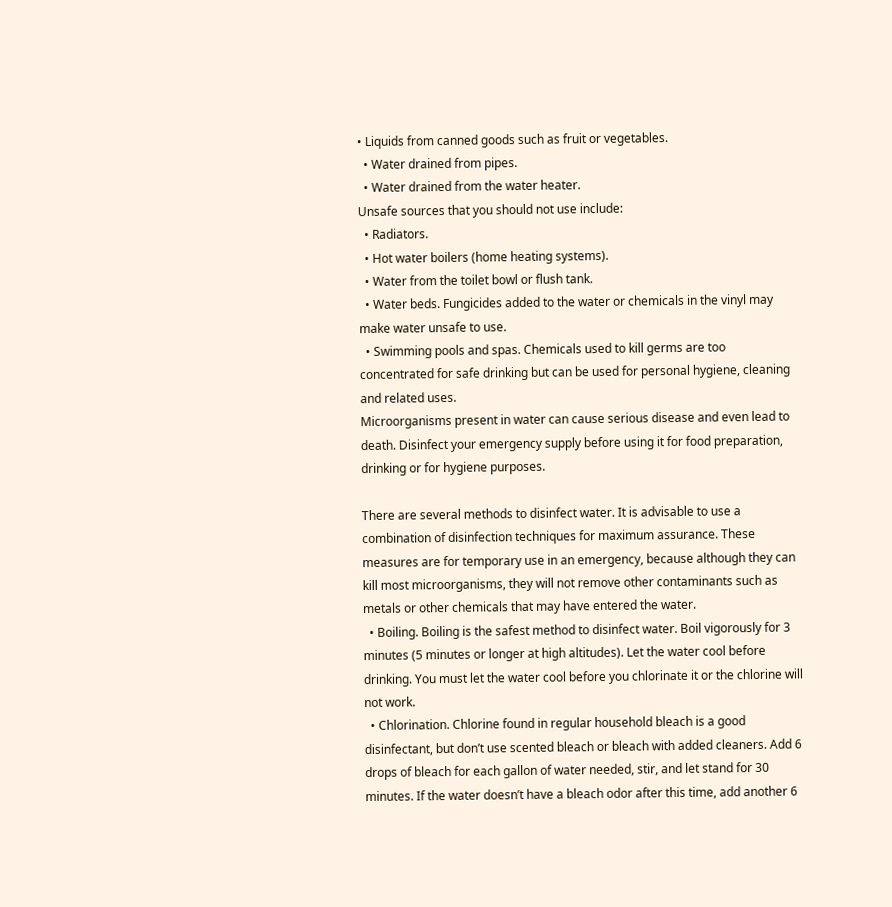• Liquids from canned goods such as fruit or vegetables.
  • Water drained from pipes.
  • Water drained from the water heater.
Unsafe sources that you should not use include:
  • Radiators.
  • Hot water boilers (home heating systems).
  • Water from the toilet bowl or flush tank.
  • Water beds. Fungicides added to the water or chemicals in the vinyl may make water unsafe to use.
  • Swimming pools and spas. Chemicals used to kill germs are too concentrated for safe drinking but can be used for personal hygiene, cleaning and related uses.
Microorganisms present in water can cause serious disease and even lead to death. Disinfect your emergency supply before using it for food preparation, drinking or for hygiene purposes.

There are several methods to disinfect water. It is advisable to use a combination of disinfection techniques for maximum assurance. These measures are for temporary use in an emergency, because although they can kill most microorganisms, they will not remove other contaminants such as metals or other chemicals that may have entered the water.
  • Boiling. Boiling is the safest method to disinfect water. Boil vigorously for 3 minutes (5 minutes or longer at high altitudes). Let the water cool before drinking. You must let the water cool before you chlorinate it or the chlorine will not work.
  • Chlorination. Chlorine found in regular household bleach is a good disinfectant, but don’t use scented bleach or bleach with added cleaners. Add 6 drops of bleach for each gallon of water needed, stir, and let stand for 30 minutes. If the water doesn’t have a bleach odor after this time, add another 6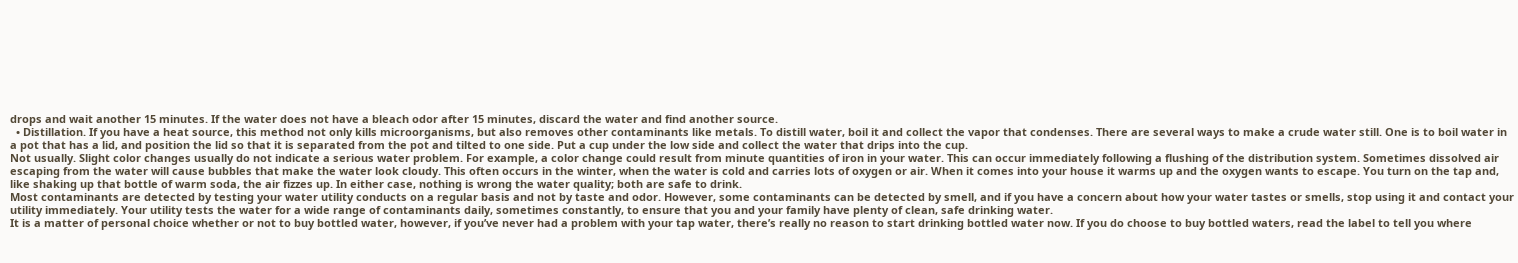drops and wait another 15 minutes. If the water does not have a bleach odor after 15 minutes, discard the water and find another source.
  • Distillation. If you have a heat source, this method not only kills microorganisms, but also removes other contaminants like metals. To distill water, boil it and collect the vapor that condenses. There are several ways to make a crude water still. One is to boil water in a pot that has a lid, and position the lid so that it is separated from the pot and tilted to one side. Put a cup under the low side and collect the water that drips into the cup.
Not usually. Slight color changes usually do not indicate a serious water problem. For example, a color change could result from minute quantities of iron in your water. This can occur immediately following a flushing of the distribution system. Sometimes dissolved air escaping from the water will cause bubbles that make the water look cloudy. This often occurs in the winter, when the water is cold and carries lots of oxygen or air. When it comes into your house it warms up and the oxygen wants to escape. You turn on the tap and, like shaking up that bottle of warm soda, the air fizzes up. In either case, nothing is wrong the water quality; both are safe to drink.
Most contaminants are detected by testing your water utility conducts on a regular basis and not by taste and odor. However, some contaminants can be detected by smell, and if you have a concern about how your water tastes or smells, stop using it and contact your utility immediately. Your utility tests the water for a wide range of contaminants daily, sometimes constantly, to ensure that you and your family have plenty of clean, safe drinking water.
It is a matter of personal choice whether or not to buy bottled water, however, if you’ve never had a problem with your tap water, there’s really no reason to start drinking bottled water now. If you do choose to buy bottled waters, read the label to tell you where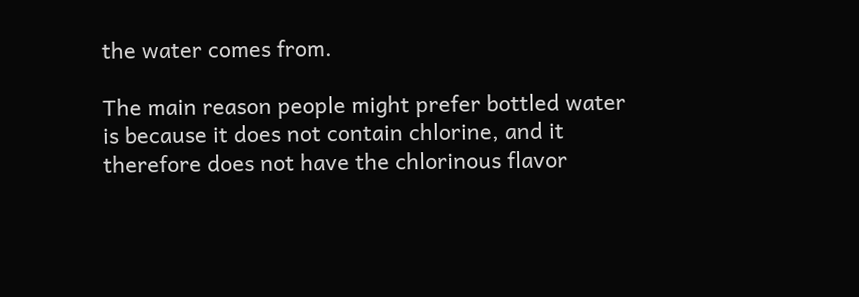the water comes from.

The main reason people might prefer bottled water is because it does not contain chlorine, and it therefore does not have the chlorinous flavor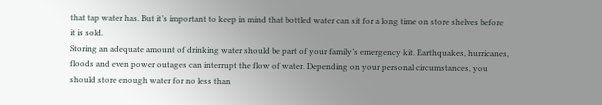that tap water has. But it’s important to keep in mind that bottled water can sit for a long time on store shelves before it is sold.
Storing an adequate amount of drinking water should be part of your family’s emergency kit. Earthquakes, hurricanes, floods and even power outages can interrupt the flow of water. Depending on your personal circumstances, you should store enough water for no less than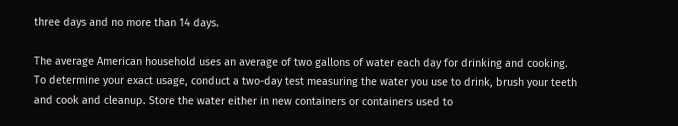three days and no more than 14 days.

The average American household uses an average of two gallons of water each day for drinking and cooking. To determine your exact usage, conduct a two-day test measuring the water you use to drink, brush your teeth and cook and cleanup. Store the water either in new containers or containers used to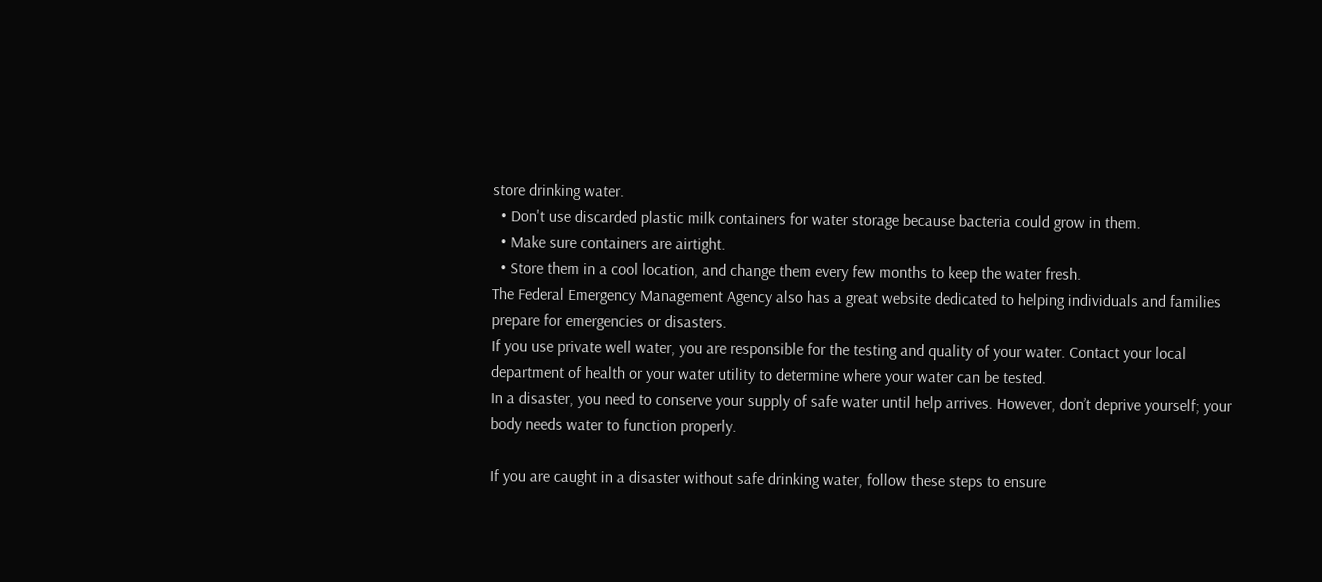store drinking water.
  • Don't use discarded plastic milk containers for water storage because bacteria could grow in them.
  • Make sure containers are airtight.
  • Store them in a cool location, and change them every few months to keep the water fresh.
The Federal Emergency Management Agency also has a great website dedicated to helping individuals and families prepare for emergencies or disasters.
If you use private well water, you are responsible for the testing and quality of your water. Contact your local department of health or your water utility to determine where your water can be tested.
In a disaster, you need to conserve your supply of safe water until help arrives. However, don’t deprive yourself; your body needs water to function properly.

If you are caught in a disaster without safe drinking water, follow these steps to ensure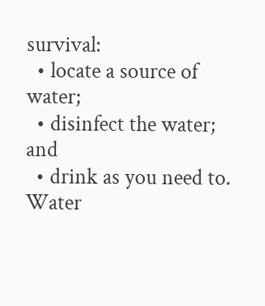survival:
  • locate a source of water;
  • disinfect the water; and
  • drink as you need to.
Water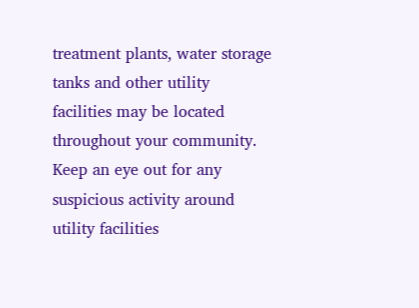treatment plants, water storage tanks and other utility facilities may be located throughout your community. Keep an eye out for any suspicious activity around utility facilities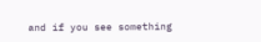and if you see something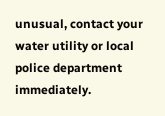unusual, contact your water utility or local police department immediately.